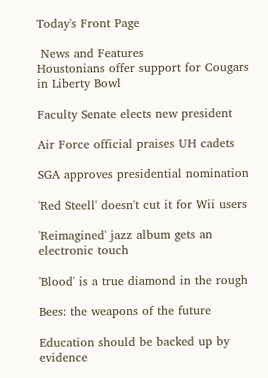Today's Front Page

 News and Features
Houstonians offer support for Cougars in Liberty Bowl

Faculty Senate elects new president

Air Force official praises UH cadets

SGA approves presidential nomination

'Red Steell' doesn't cut it for Wii users

'Reimagined' jazz album gets an electronic touch

'Blood' is a true diamond in the rough

Bees: the weapons of the future

Education should be backed up by evidence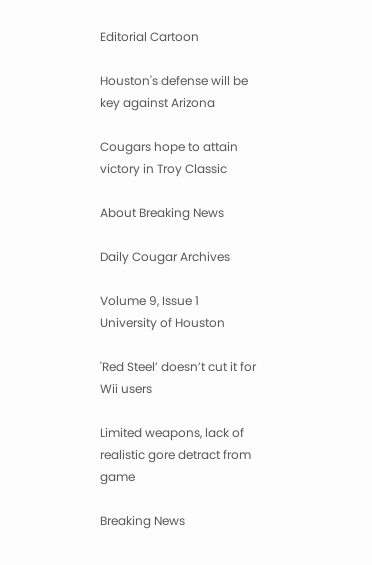Editorial Cartoon

Houston's defense will be key against Arizona

Cougars hope to attain victory in Troy Classic

About Breaking News

Daily Cougar Archives

Volume 9, Issue 1                                    University of Houston

'Red Steel’ doesn’t cut it for Wii users

Limited weapons, lack of realistic gore detract from game

Breaking News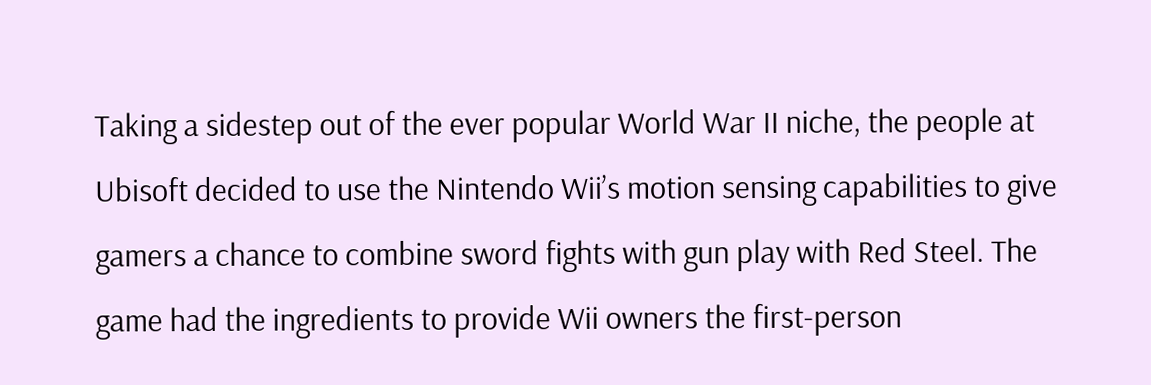Taking a sidestep out of the ever popular World War II niche, the people at Ubisoft decided to use the Nintendo Wii’s motion sensing capabilities to give gamers a chance to combine sword fights with gun play with Red Steel. The game had the ingredients to provide Wii owners the first-person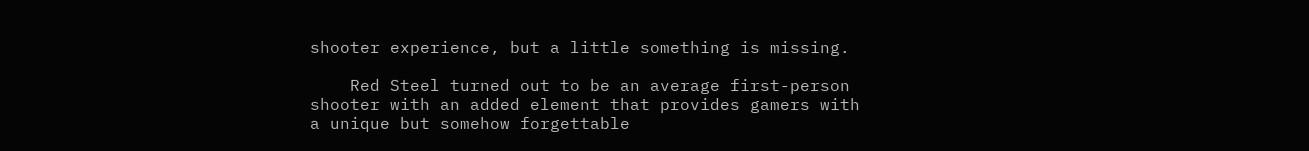shooter experience, but a little something is missing.

    Red Steel turned out to be an average first-person shooter with an added element that provides gamers with a unique but somehow forgettable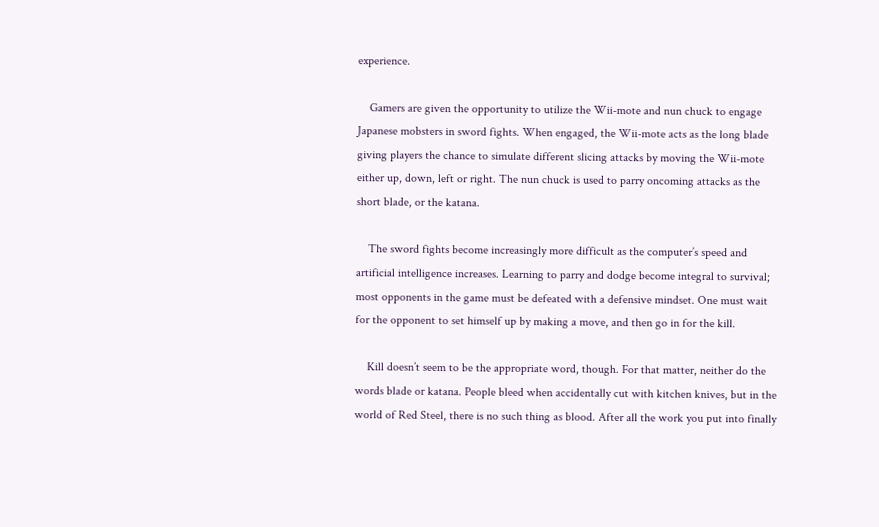experience.

    Gamers are given the opportunity to utilize the Wii-mote and nun chuck to engage Japanese mobsters in sword fights. When engaged, the Wii-mote acts as the long blade giving players the chance to simulate different slicing attacks by moving the Wii-mote either up, down, left or right. The nun chuck is used to parry oncoming attacks as the short blade, or the katana.

    The sword fights become increasingly more difficult as the computer’s speed and artificial intelligence increases. Learning to parry and dodge become integral to survival; most opponents in the game must be defeated with a defensive mindset. One must wait for the opponent to set himself up by making a move, and then go in for the kill.

    Kill doesn’t seem to be the appropriate word, though. For that matter, neither do the words blade or katana. People bleed when accidentally cut with kitchen knives, but in the world of Red Steel, there is no such thing as blood. After all the work you put into finally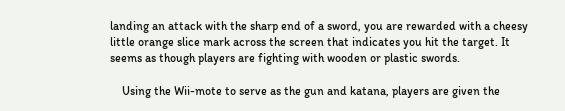landing an attack with the sharp end of a sword, you are rewarded with a cheesy little orange slice mark across the screen that indicates you hit the target. It seems as though players are fighting with wooden or plastic swords.

    Using the Wii-mote to serve as the gun and katana, players are given the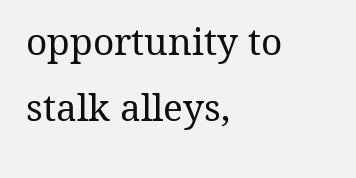opportunity to stalk alleys,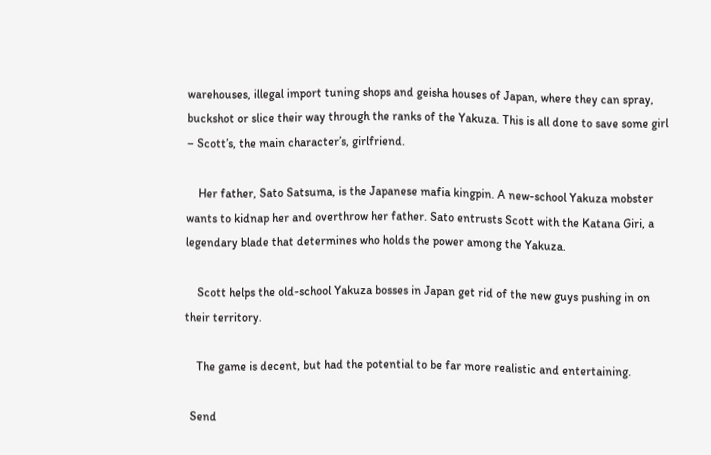warehouses, illegal import tuning shops and geisha houses of Japan, where they can spray, buckshot or slice their way through the ranks of the Yakuza. This is all done to save some girl – Scott’s, the main character’s, girlfriend.

    Her father, Sato Satsuma, is the Japanese mafia kingpin. A new-school Yakuza mobster wants to kidnap her and overthrow her father. Sato entrusts Scott with the Katana Giri, a legendary blade that determines who holds the power among the Yakuza.

    Scott helps the old-school Yakuza bosses in Japan get rid of the new guys pushing in on their territory.

    The game is decent, but had the potential to be far more realistic and entertaining.

  Send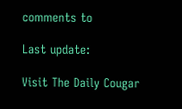comments to

Last update:

Visit The Daily Cougar